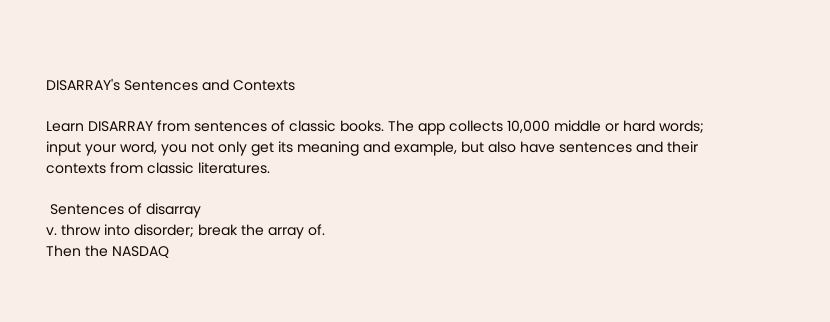DISARRAY's Sentences and Contexts

Learn DISARRAY from sentences of classic books. The app collects 10,000 middle or hard words; input your word, you not only get its meaning and example, but also have sentences and their contexts from classic literatures.

 Sentences of disarray
v. throw into disorder; break the array of.
Then the NASDAQ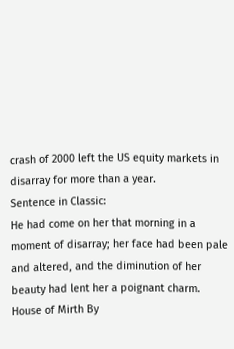crash of 2000 left the US equity markets in disarray for more than a year.
Sentence in Classic:
He had come on her that morning in a moment of disarray; her face had been pale and altered, and the diminution of her beauty had lent her a poignant charm.
House of Mirth By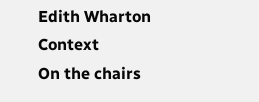Edith Wharton Context
On the chairs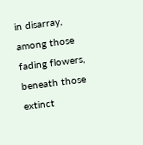in disarray, among those fading flowers, beneath those extinct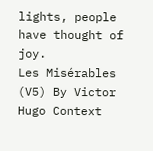lights, people have thought of joy.
Les Misérables (V5) By Victor Hugo Context